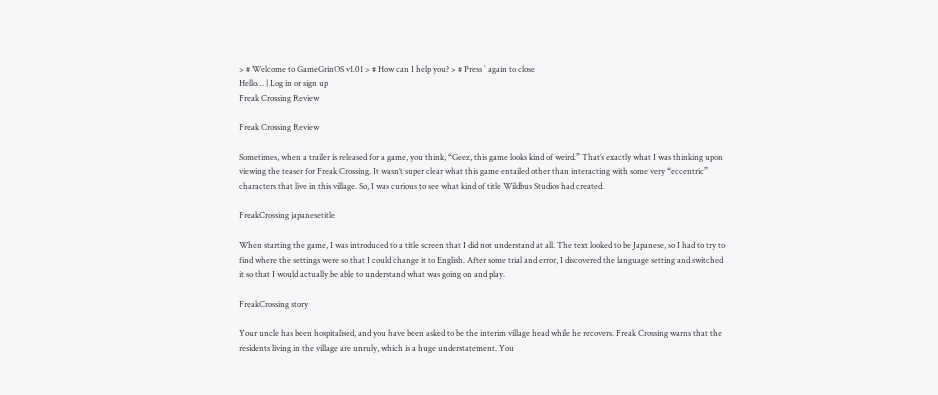> # Welcome to GameGrinOS v1.01 > # How can I help you? > # Press ` again to close
Hello… | Log in or sign up
Freak Crossing Review

Freak Crossing Review

Sometimes, when a trailer is released for a game, you think, “Geez, this game looks kind of weird.” That’s exactly what I was thinking upon viewing the teaser for Freak Crossing. It wasn’t super clear what this game entailed other than interacting with some very “eccentric” characters that live in this village. So, I was curious to see what kind of title Wildbus Studios had created.

FreakCrossing japanesetitle

When starting the game, I was introduced to a title screen that I did not understand at all. The text looked to be Japanese, so I had to try to find where the settings were so that I could change it to English. After some trial and error, I discovered the language setting and switched it so that I would actually be able to understand what was going on and play.

FreakCrossing story

Your uncle has been hospitalised, and you have been asked to be the interim village head while he recovers. Freak Crossing warns that the residents living in the village are unruly, which is a huge understatement. You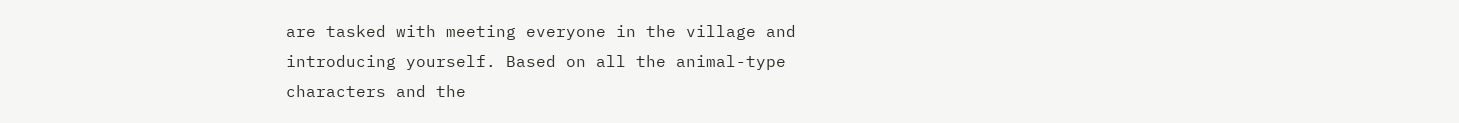are tasked with meeting everyone in the village and introducing yourself. Based on all the animal-type characters and the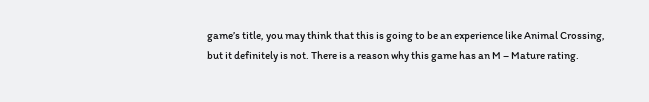game’s title, you may think that this is going to be an experience like Animal Crossing, but it definitely is not. There is a reason why this game has an M – Mature rating.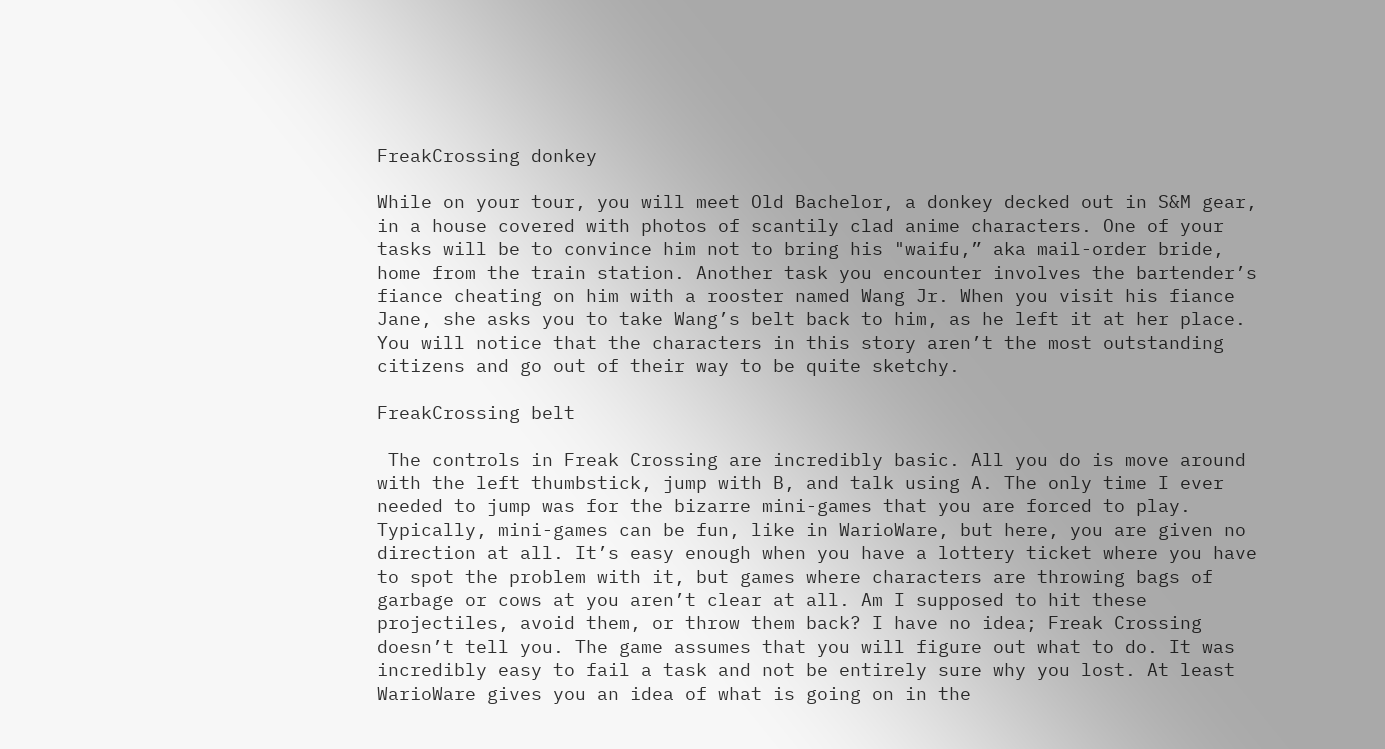FreakCrossing donkey

While on your tour, you will meet Old Bachelor, a donkey decked out in S&M gear, in a house covered with photos of scantily clad anime characters. One of your tasks will be to convince him not to bring his "waifu,” aka mail-order bride, home from the train station. Another task you encounter involves the bartender’s fiance cheating on him with a rooster named Wang Jr. When you visit his fiance Jane, she asks you to take Wang’s belt back to him, as he left it at her place. You will notice that the characters in this story aren’t the most outstanding citizens and go out of their way to be quite sketchy.

FreakCrossing belt

 The controls in Freak Crossing are incredibly basic. All you do is move around with the left thumbstick, jump with B, and talk using A. The only time I ever needed to jump was for the bizarre mini-games that you are forced to play. Typically, mini-games can be fun, like in WarioWare, but here, you are given no direction at all. It’s easy enough when you have a lottery ticket where you have to spot the problem with it, but games where characters are throwing bags of garbage or cows at you aren’t clear at all. Am I supposed to hit these projectiles, avoid them, or throw them back? I have no idea; Freak Crossing doesn’t tell you. The game assumes that you will figure out what to do. It was incredibly easy to fail a task and not be entirely sure why you lost. At least WarioWare gives you an idea of what is going on in the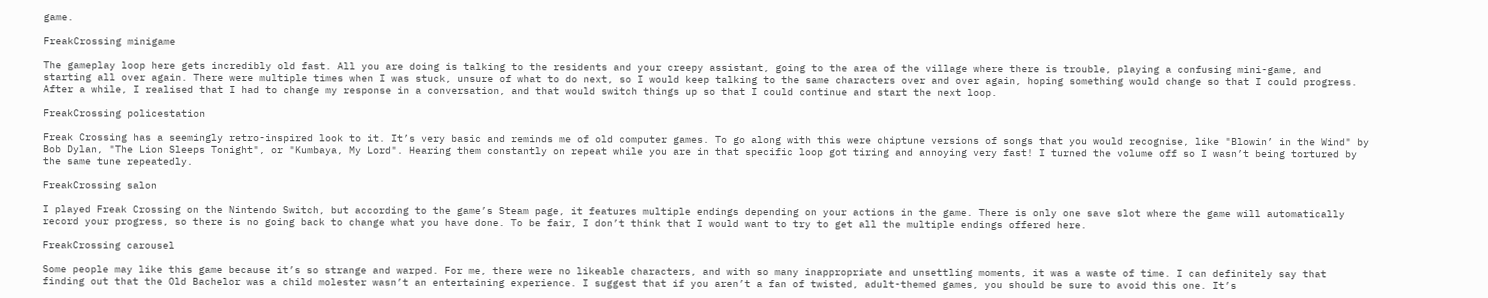game.

FreakCrossing minigame

The gameplay loop here gets incredibly old fast. All you are doing is talking to the residents and your creepy assistant, going to the area of the village where there is trouble, playing a confusing mini-game, and starting all over again. There were multiple times when I was stuck, unsure of what to do next, so I would keep talking to the same characters over and over again, hoping something would change so that I could progress. After a while, I realised that I had to change my response in a conversation, and that would switch things up so that I could continue and start the next loop.

FreakCrossing policestation

Freak Crossing has a seemingly retro-inspired look to it. It’s very basic and reminds me of old computer games. To go along with this were chiptune versions of songs that you would recognise, like "Blowin’ in the Wind" by Bob Dylan, "The Lion Sleeps Tonight", or "Kumbaya, My Lord". Hearing them constantly on repeat while you are in that specific loop got tiring and annoying very fast! I turned the volume off so I wasn’t being tortured by the same tune repeatedly.

FreakCrossing salon

I played Freak Crossing on the Nintendo Switch, but according to the game’s Steam page, it features multiple endings depending on your actions in the game. There is only one save slot where the game will automatically record your progress, so there is no going back to change what you have done. To be fair, I don’t think that I would want to try to get all the multiple endings offered here.

FreakCrossing carousel

Some people may like this game because it’s so strange and warped. For me, there were no likeable characters, and with so many inappropriate and unsettling moments, it was a waste of time. I can definitely say that finding out that the Old Bachelor was a child molester wasn’t an entertaining experience. I suggest that if you aren’t a fan of twisted, adult-themed games, you should be sure to avoid this one. It’s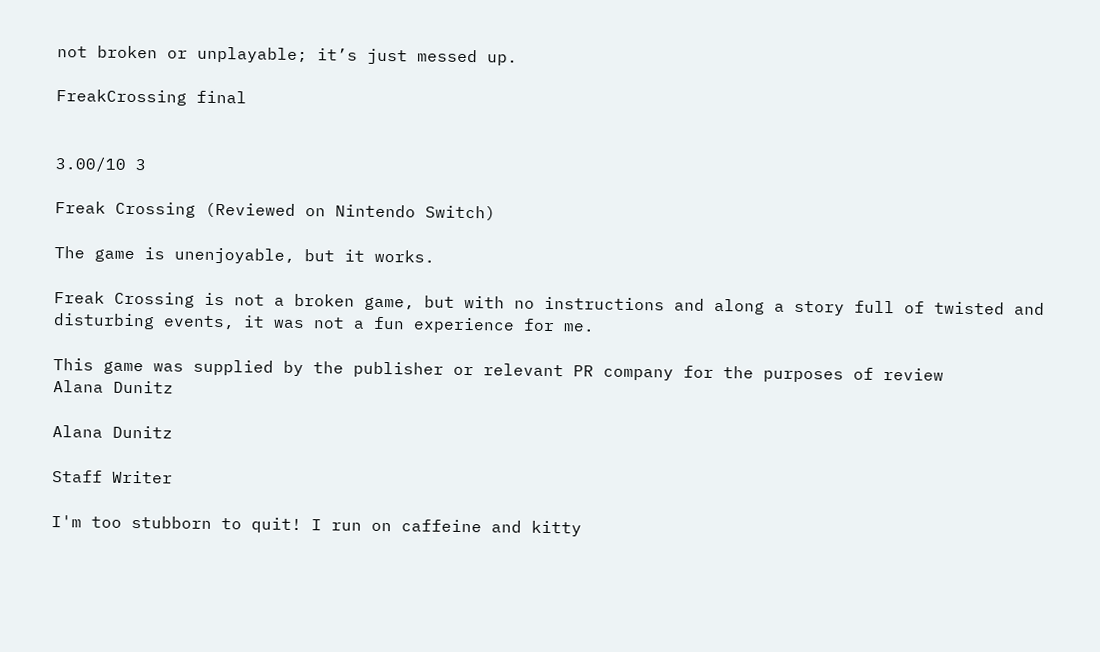not broken or unplayable; it’s just messed up.

FreakCrossing final


3.00/10 3

Freak Crossing (Reviewed on Nintendo Switch)

The game is unenjoyable, but it works.

Freak Crossing is not a broken game, but with no instructions and along a story full of twisted and disturbing events, it was not a fun experience for me.

This game was supplied by the publisher or relevant PR company for the purposes of review
Alana Dunitz

Alana Dunitz

Staff Writer

I'm too stubborn to quit! I run on caffeine and kitty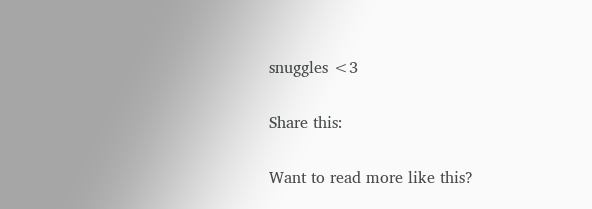snuggles <3

Share this:

Want to read more like this?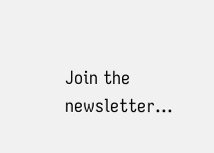Join the newsletter…